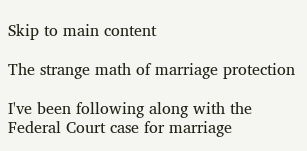Skip to main content

The strange math of marriage protection

I've been following along with the Federal Court case for marriage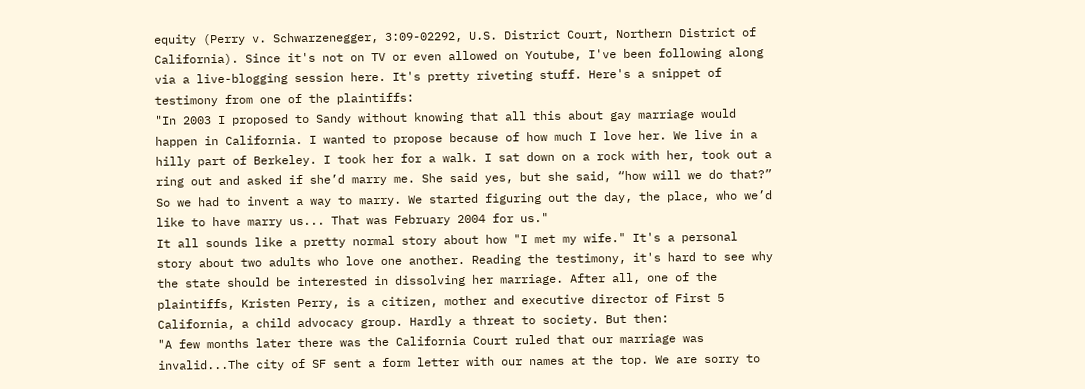equity (Perry v. Schwarzenegger, 3:09-02292, U.S. District Court, Northern District of California). Since it's not on TV or even allowed on Youtube, I've been following along via a live-blogging session here. It's pretty riveting stuff. Here's a snippet of testimony from one of the plaintiffs:
"In 2003 I proposed to Sandy without knowing that all this about gay marriage would happen in California. I wanted to propose because of how much I love her. We live in a hilly part of Berkeley. I took her for a walk. I sat down on a rock with her, took out a ring out and asked if she’d marry me. She said yes, but she said, “how will we do that?” So we had to invent a way to marry. We started figuring out the day, the place, who we’d like to have marry us... That was February 2004 for us."
It all sounds like a pretty normal story about how "I met my wife." It's a personal story about two adults who love one another. Reading the testimony, it's hard to see why the state should be interested in dissolving her marriage. After all, one of the plaintiffs, Kristen Perry, is a citizen, mother and executive director of First 5 California, a child advocacy group. Hardly a threat to society. But then:
"A few months later there was the California Court ruled that our marriage was invalid...The city of SF sent a form letter with our names at the top. We are sorry to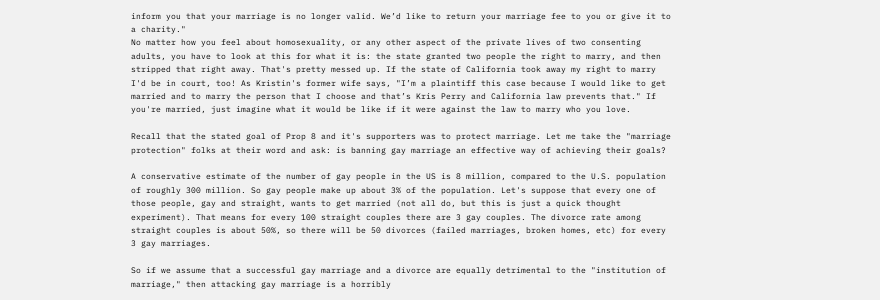inform you that your marriage is no longer valid. We’d like to return your marriage fee to you or give it to a charity."
No matter how you feel about homosexuality, or any other aspect of the private lives of two consenting adults, you have to look at this for what it is: the state granted two people the right to marry, and then stripped that right away. That's pretty messed up. If the state of California took away my right to marry I'd be in court, too! As Kristin's former wife says, "I’m a plaintiff this case because I would like to get married and to marry the person that I choose and that’s Kris Perry and California law prevents that." If you're married, just imagine what it would be like if it were against the law to marry who you love.

Recall that the stated goal of Prop 8 and it's supporters was to protect marriage. Let me take the "marriage protection" folks at their word and ask: is banning gay marriage an effective way of achieving their goals?

A conservative estimate of the number of gay people in the US is 8 million, compared to the U.S. population of roughly 300 million. So gay people make up about 3% of the population. Let's suppose that every one of those people, gay and straight, wants to get married (not all do, but this is just a quick thought experiment). That means for every 100 straight couples there are 3 gay couples. The divorce rate among straight couples is about 50%, so there will be 50 divorces (failed marriages, broken homes, etc) for every 3 gay marriages.

So if we assume that a successful gay marriage and a divorce are equally detrimental to the "institution of marriage," then attacking gay marriage is a horribly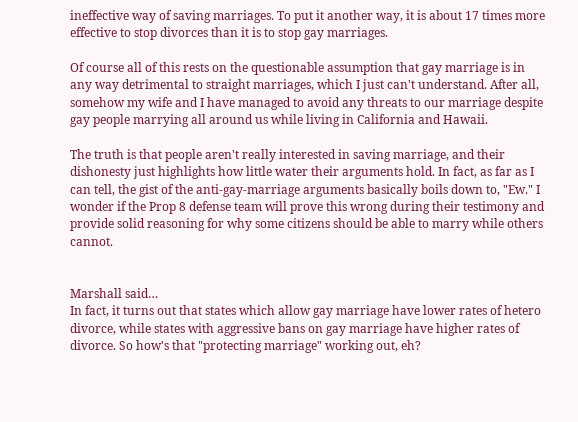ineffective way of saving marriages. To put it another way, it is about 17 times more effective to stop divorces than it is to stop gay marriages.

Of course all of this rests on the questionable assumption that gay marriage is in any way detrimental to straight marriages, which I just can't understand. After all, somehow my wife and I have managed to avoid any threats to our marriage despite gay people marrying all around us while living in California and Hawaii.

The truth is that people aren't really interested in saving marriage, and their dishonesty just highlights how little water their arguments hold. In fact, as far as I can tell, the gist of the anti-gay-marriage arguments basically boils down to, "Ew." I wonder if the Prop 8 defense team will prove this wrong during their testimony and provide solid reasoning for why some citizens should be able to marry while others cannot.


Marshall said…
In fact, it turns out that states which allow gay marriage have lower rates of hetero divorce, while states with aggressive bans on gay marriage have higher rates of divorce. So how's that "protecting marriage" working out, eh?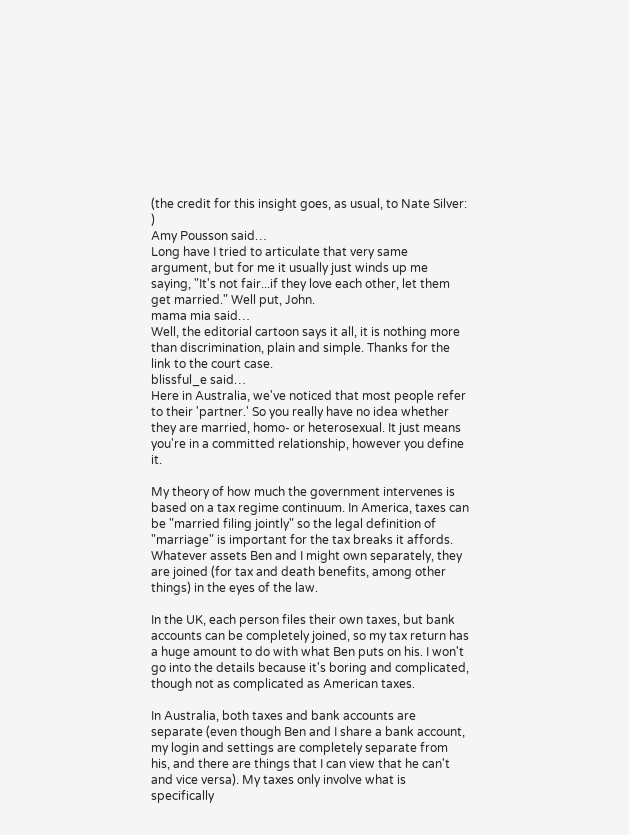(the credit for this insight goes, as usual, to Nate Silver: )
Amy Pousson said…
Long have I tried to articulate that very same argument, but for me it usually just winds up me saying, "It's not fair...if they love each other, let them get married." Well put, John.
mama mia said…
Well, the editorial cartoon says it all, it is nothing more than discrimination, plain and simple. Thanks for the link to the court case.
blissful_e said…
Here in Australia, we've noticed that most people refer to their 'partner.' So you really have no idea whether they are married, homo- or heterosexual. It just means you're in a committed relationship, however you define it.

My theory of how much the government intervenes is based on a tax regime continuum. In America, taxes can be "married filing jointly" so the legal definition of "marriage" is important for the tax breaks it affords. Whatever assets Ben and I might own separately, they are joined (for tax and death benefits, among other things) in the eyes of the law.

In the UK, each person files their own taxes, but bank accounts can be completely joined, so my tax return has a huge amount to do with what Ben puts on his. I won't go into the details because it's boring and complicated, though not as complicated as American taxes.

In Australia, both taxes and bank accounts are separate (even though Ben and I share a bank account, my login and settings are completely separate from his, and there are things that I can view that he can't and vice versa). My taxes only involve what is specifically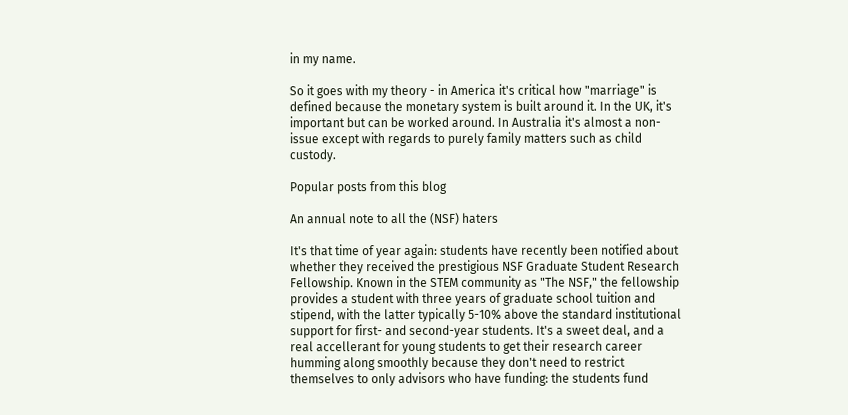in my name.

So it goes with my theory - in America it's critical how "marriage" is defined because the monetary system is built around it. In the UK, it's important but can be worked around. In Australia it's almost a non-issue except with regards to purely family matters such as child custody.

Popular posts from this blog

An annual note to all the (NSF) haters

It's that time of year again: students have recently been notified about whether they received the prestigious NSF Graduate Student Research Fellowship. Known in the STEM community as "The NSF," the fellowship provides a student with three years of graduate school tuition and stipend, with the latter typically 5-10% above the standard institutional support for first- and second-year students. It's a sweet deal, and a real accellerant for young students to get their research career humming along smoothly because they don't need to restrict themselves to only advisors who have funding: the students fund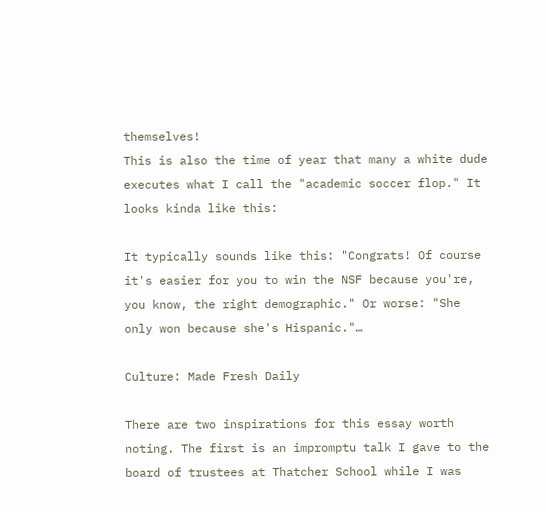themselves!
This is also the time of year that many a white dude executes what I call the "academic soccer flop." It looks kinda like this:

It typically sounds like this: "Congrats! Of course it's easier for you to win the NSF because you're, you know, the right demographic." Or worse: "She only won because she's Hispanic."…

Culture: Made Fresh Daily

There are two inspirations for this essay worth noting. The first is an impromptu talk I gave to the board of trustees at Thatcher School while I was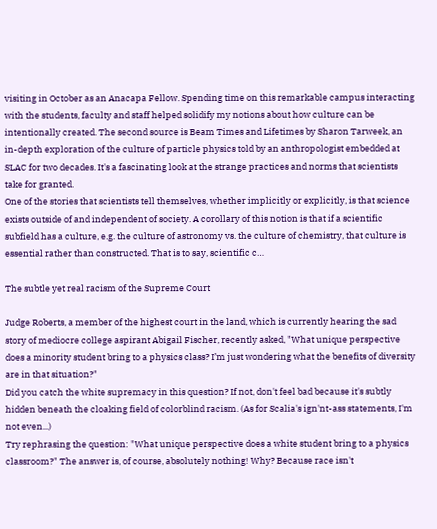visiting in October as an Anacapa Fellow. Spending time on this remarkable campus interacting with the students, faculty and staff helped solidify my notions about how culture can be intentionally created. The second source is Beam Times and Lifetimes by Sharon Tarweek, an in-depth exploration of the culture of particle physics told by an anthropologist embedded at SLAC for two decades. It's a fascinating look at the strange practices and norms that scientists take for granted.
One of the stories that scientists tell themselves, whether implicitly or explicitly, is that science exists outside of and independent of society. A corollary of this notion is that if a scientific subfield has a culture, e.g. the culture of astronomy vs. the culture of chemistry, that culture is essential rather than constructed. That is to say, scientific c…

The subtle yet real racism of the Supreme Court

Judge Roberts, a member of the highest court in the land, which is currently hearing the sad story of mediocre college aspirant Abigail Fischer, recently asked, "What unique perspective does a minority student bring to a physics class? I’m just wondering what the benefits of diversity are in that situation?"
Did you catch the white supremacy in this question? If not, don't feel bad because it's subtly hidden beneath the cloaking field of colorblind racism. (As for Scalia's ign'nt-ass statements, I'm not even...)
Try rephrasing the question: "What unique perspective does a white student bring to a physics classroom?" The answer is, of course, absolutely nothing! Why? Because race isn't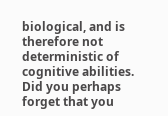biological, and is therefore not deterministic of cognitive abilities. Did you perhaps forget that you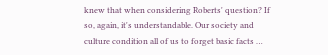knew that when considering Roberts' question? If so, again, it's understandable. Our society and culture condition all of us to forget basic facts …